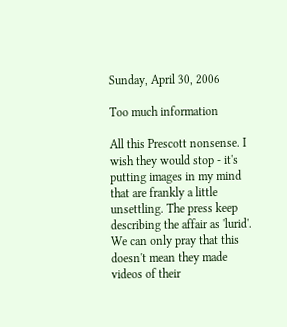Sunday, April 30, 2006

Too much information

All this Prescott nonsense. I wish they would stop - it's putting images in my mind that are frankly a little unsettling. The press keep describing the affair as 'lurid'. We can only pray that this doesn't mean they made videos of their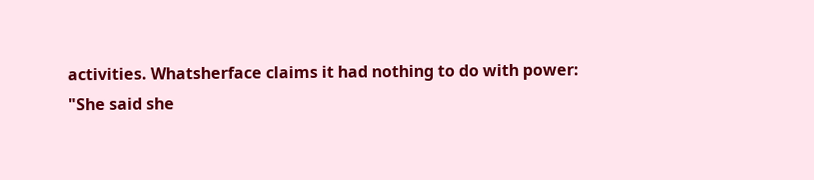activities. Whatsherface claims it had nothing to do with power:
"She said she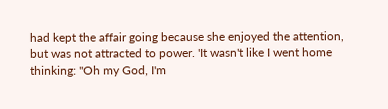had kept the affair going because she enjoyed the attention, but was not attracted to power. 'It wasn't like I went home thinking: "Oh my God, I'm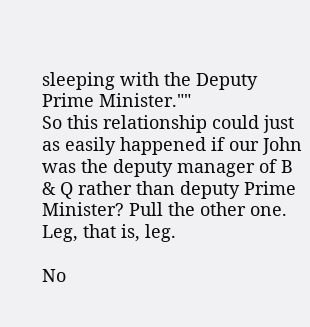sleeping with the Deputy Prime Minister.""
So this relationship could just as easily happened if our John was the deputy manager of B & Q rather than deputy Prime Minister? Pull the other one. Leg, that is, leg.

No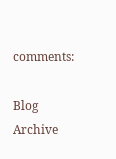comments:

Blog Archive